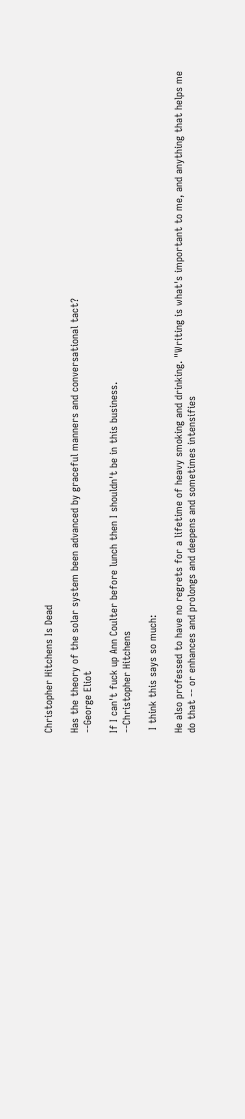Christopher Hitchens Is Dead

Has the theory of the solar system been advanced by graceful manners and conversational tact?
--George Eliot

If I can't fuck up Ann Coulter before lunch then I shouldn't be in this business.
--Christopher Hitchens

 I think this says so much:

He also professed to have no regrets for a lifetime of heavy smoking and drinking. "Writing is what's important to me, and anything that helps me do that -- or enhances and prolongs and deepens and sometimes intensifies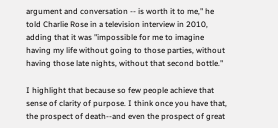argument and conversation -- is worth it to me," he told Charlie Rose in a television interview in 2010, adding that it was "impossible for me to imagine having my life without going to those parties, without having those late nights, without that second bottle."

I highlight that because so few people achieve that sense of clarity of purpose. I think once you have that, the prospect of death--and even the prospect of great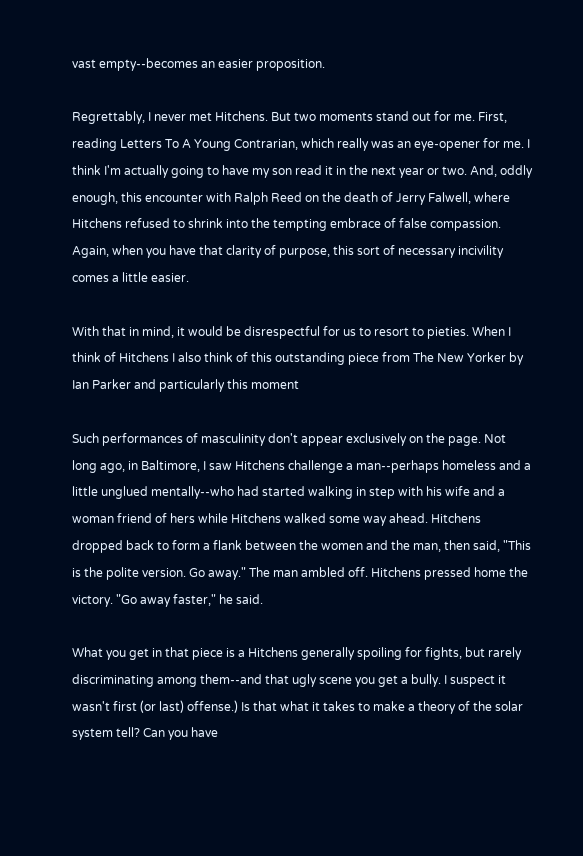vast empty--becomes an easier proposition.

Regrettably, I never met Hitchens. But two moments stand out for me. First, reading Letters To A Young Contrarian, which really was an eye-opener for me. I think I'm actually going to have my son read it in the next year or two. And, oddly enough, this encounter with Ralph Reed on the death of Jerry Falwell, where Hitchens refused to shrink into the tempting embrace of false compassion. Again, when you have that clarity of purpose, this sort of necessary incivility comes a little easier.

With that in mind, it would be disrespectful for us to resort to pieties. When I think of Hitchens I also think of this outstanding piece from The New Yorker by Ian Parker and particularly this moment

Such performances of masculinity don't appear exclusively on the page. Not long ago, in Baltimore, I saw Hitchens challenge a man--perhaps homeless and a little unglued mentally--who had started walking in step with his wife and a woman friend of hers while Hitchens walked some way ahead. Hitchens dropped back to form a flank between the women and the man, then said, "This is the polite version. Go away." The man ambled off. Hitchens pressed home the victory. "Go away faster," he said.

What you get in that piece is a Hitchens generally spoiling for fights, but rarely discriminating among them--and that ugly scene you get a bully. I suspect it wasn't first (or last) offense.) Is that what it takes to make a theory of the solar system tell? Can you have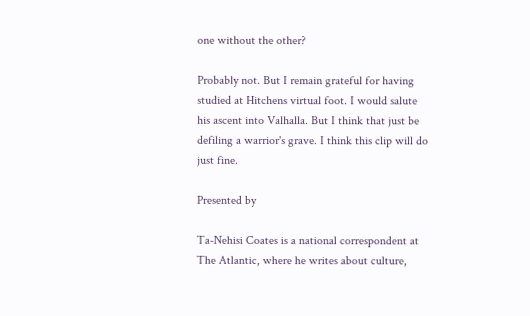one without the other?

Probably not. But I remain grateful for having studied at Hitchens virtual foot. I would salute his ascent into Valhalla. But I think that just be defiling a warrior's grave. I think this clip will do just fine.

Presented by

Ta-Nehisi Coates is a national correspondent at The Atlantic, where he writes about culture,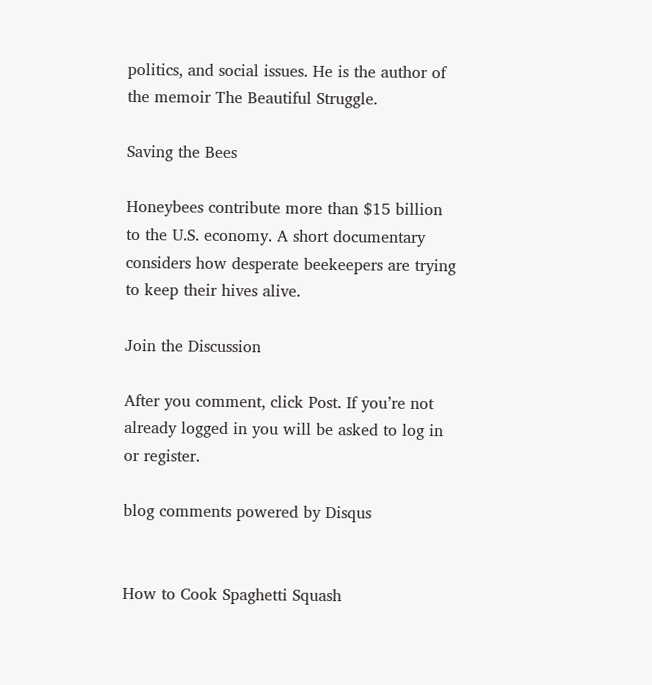politics, and social issues. He is the author of the memoir The Beautiful Struggle.

Saving the Bees

Honeybees contribute more than $15 billion to the U.S. economy. A short documentary considers how desperate beekeepers are trying to keep their hives alive.

Join the Discussion

After you comment, click Post. If you’re not already logged in you will be asked to log in or register.

blog comments powered by Disqus


How to Cook Spaghetti Squash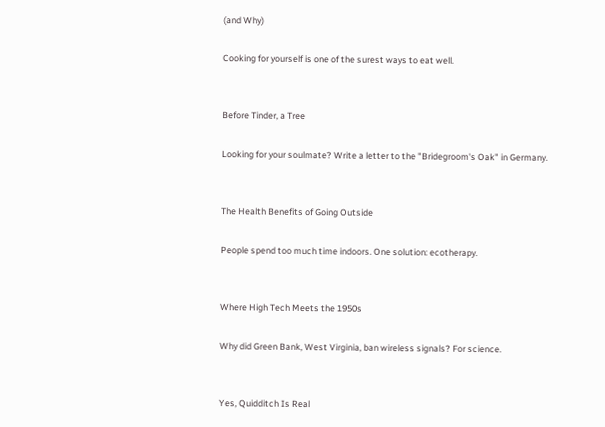(and Why)

Cooking for yourself is one of the surest ways to eat well.


Before Tinder, a Tree

Looking for your soulmate? Write a letter to the "Bridegroom's Oak" in Germany.


The Health Benefits of Going Outside

People spend too much time indoors. One solution: ecotherapy.


Where High Tech Meets the 1950s

Why did Green Bank, West Virginia, ban wireless signals? For science.


Yes, Quidditch Is Real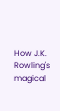How J.K. Rowling's magical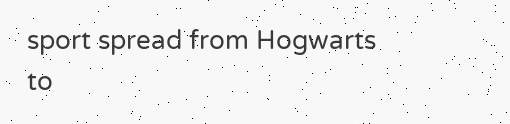sport spread from Hogwarts to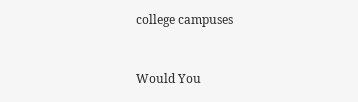college campuses


Would You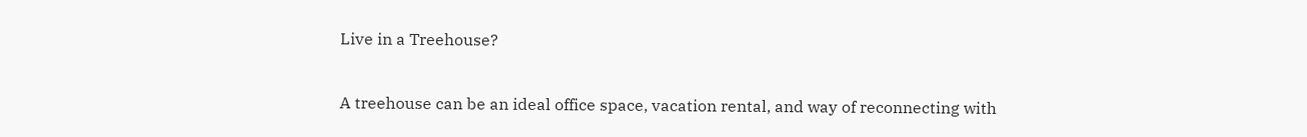Live in a Treehouse?

A treehouse can be an ideal office space, vacation rental, and way of reconnecting with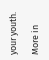your youth.

More in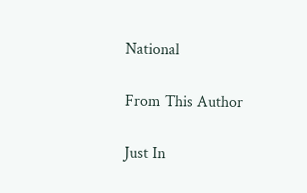National

From This Author

Just In